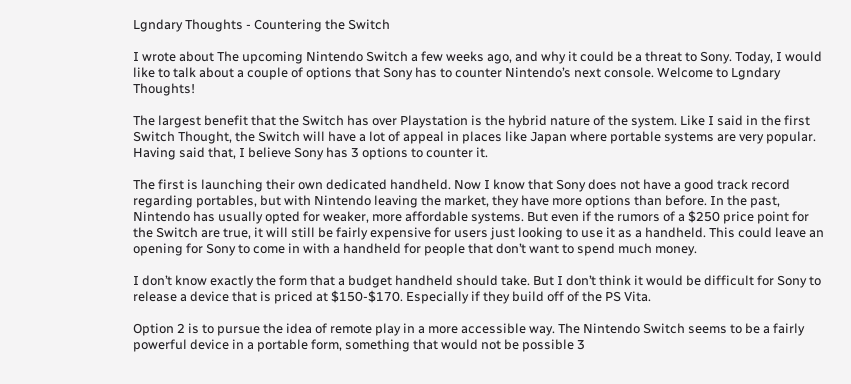Lgndary Thoughts - Countering the Switch

I wrote about The upcoming Nintendo Switch a few weeks ago, and why it could be a threat to Sony. Today, I would like to talk about a couple of options that Sony has to counter Nintendo’s next console. Welcome to Lgndary Thoughts!

The largest benefit that the Switch has over Playstation is the hybrid nature of the system. Like I said in the first Switch Thought, the Switch will have a lot of appeal in places like Japan where portable systems are very popular. Having said that, I believe Sony has 3 options to counter it.

The first is launching their own dedicated handheld. Now I know that Sony does not have a good track record regarding portables, but with Nintendo leaving the market, they have more options than before. In the past, Nintendo has usually opted for weaker, more affordable systems. But even if the rumors of a $250 price point for the Switch are true, it will still be fairly expensive for users just looking to use it as a handheld. This could leave an opening for Sony to come in with a handheld for people that don’t want to spend much money.

I don’t know exactly the form that a budget handheld should take. But I don’t think it would be difficult for Sony to release a device that is priced at $150-$170. Especially if they build off of the PS Vita.

Option 2 is to pursue the idea of remote play in a more accessible way. The Nintendo Switch seems to be a fairly powerful device in a portable form, something that would not be possible 3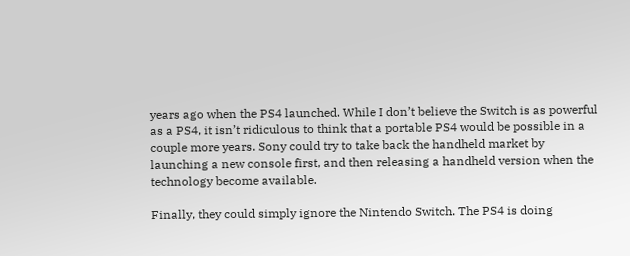years ago when the PS4 launched. While I don’t believe the Switch is as powerful as a PS4, it isn’t ridiculous to think that a portable PS4 would be possible in a couple more years. Sony could try to take back the handheld market by launching a new console first, and then releasing a handheld version when the technology become available.

Finally, they could simply ignore the Nintendo Switch. The PS4 is doing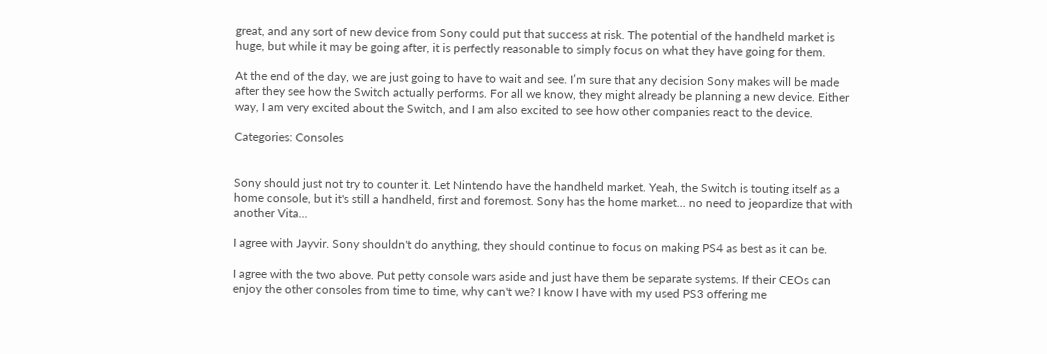great, and any sort of new device from Sony could put that success at risk. The potential of the handheld market is huge, but while it may be going after, it is perfectly reasonable to simply focus on what they have going for them.

At the end of the day, we are just going to have to wait and see. I’m sure that any decision Sony makes will be made after they see how the Switch actually performs. For all we know, they might already be planning a new device. Either way, I am very excited about the Switch, and I am also excited to see how other companies react to the device.

Categories: Consoles


Sony should just not try to counter it. Let Nintendo have the handheld market. Yeah, the Switch is touting itself as a home console, but it's still a handheld, first and foremost. Sony has the home market... no need to jeopardize that with another Vita...

I agree with Jayvir. Sony shouldn't do anything, they should continue to focus on making PS4 as best as it can be.

I agree with the two above. Put petty console wars aside and just have them be separate systems. If their CEOs can enjoy the other consoles from time to time, why can't we? I know I have with my used PS3 offering me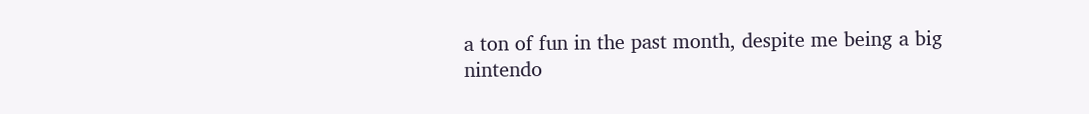a ton of fun in the past month, despite me being a big nintendo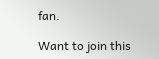fan.

Want to join this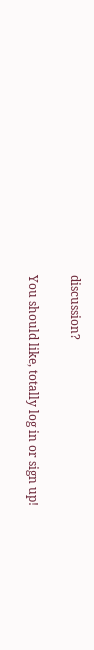discussion?

You should like, totally log in or sign up!